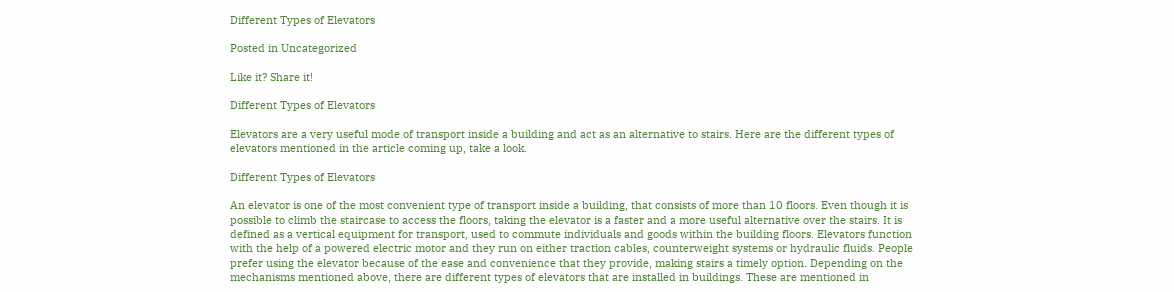Different Types of Elevators

Posted in Uncategorized

Like it? Share it!

Different Types of Elevators

Elevators are a very useful mode of transport inside a building and act as an alternative to stairs. Here are the different types of elevators mentioned in the article coming up, take a look.

Different Types of Elevators

An elevator is one of the most convenient type of transport inside a building, that consists of more than 10 floors. Even though it is possible to climb the staircase to access the floors, taking the elevator is a faster and a more useful alternative over the stairs. It is defined as a vertical equipment for transport, used to commute individuals and goods within the building floors. Elevators function with the help of a powered electric motor and they run on either traction cables, counterweight systems or hydraulic fluids. People prefer using the elevator because of the ease and convenience that they provide, making stairs a timely option. Depending on the mechanisms mentioned above, there are different types of elevators that are installed in buildings. These are mentioned in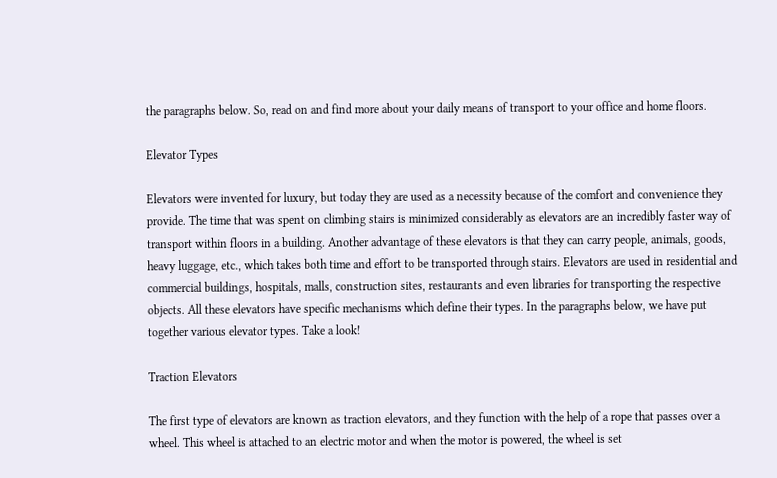the paragraphs below. So, read on and find more about your daily means of transport to your office and home floors.

Elevator Types

Elevators were invented for luxury, but today they are used as a necessity because of the comfort and convenience they provide. The time that was spent on climbing stairs is minimized considerably as elevators are an incredibly faster way of transport within floors in a building. Another advantage of these elevators is that they can carry people, animals, goods, heavy luggage, etc., which takes both time and effort to be transported through stairs. Elevators are used in residential and commercial buildings, hospitals, malls, construction sites, restaurants and even libraries for transporting the respective objects. All these elevators have specific mechanisms which define their types. In the paragraphs below, we have put together various elevator types. Take a look!

Traction Elevators

The first type of elevators are known as traction elevators, and they function with the help of a rope that passes over a wheel. This wheel is attached to an electric motor and when the motor is powered, the wheel is set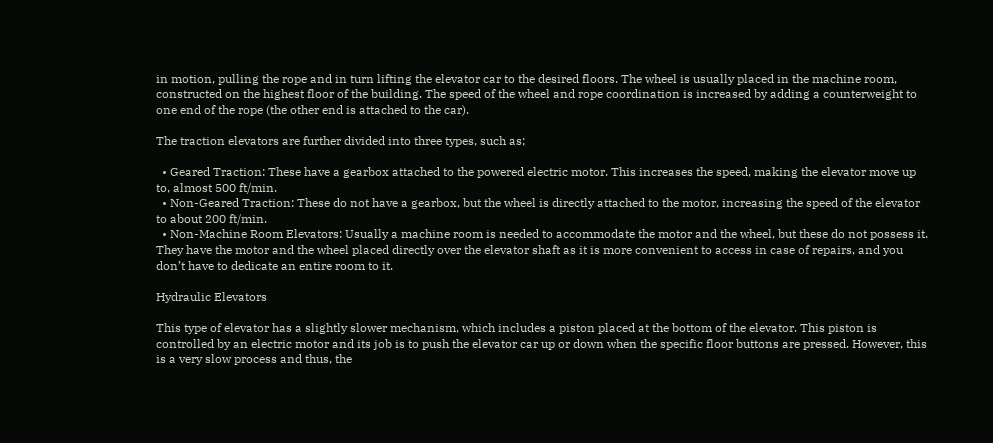in motion, pulling the rope and in turn lifting the elevator car to the desired floors. The wheel is usually placed in the machine room, constructed on the highest floor of the building. The speed of the wheel and rope coordination is increased by adding a counterweight to one end of the rope (the other end is attached to the car).

The traction elevators are further divided into three types, such as;

  • Geared Traction: These have a gearbox attached to the powered electric motor. This increases the speed, making the elevator move up to, almost 500 ft/min.
  • Non-Geared Traction: These do not have a gearbox, but the wheel is directly attached to the motor, increasing the speed of the elevator to about 200 ft/min.
  • Non-Machine Room Elevators: Usually a machine room is needed to accommodate the motor and the wheel, but these do not possess it. They have the motor and the wheel placed directly over the elevator shaft as it is more convenient to access in case of repairs, and you don’t have to dedicate an entire room to it.

Hydraulic Elevators

This type of elevator has a slightly slower mechanism, which includes a piston placed at the bottom of the elevator. This piston is controlled by an electric motor and its job is to push the elevator car up or down when the specific floor buttons are pressed. However, this is a very slow process and thus, the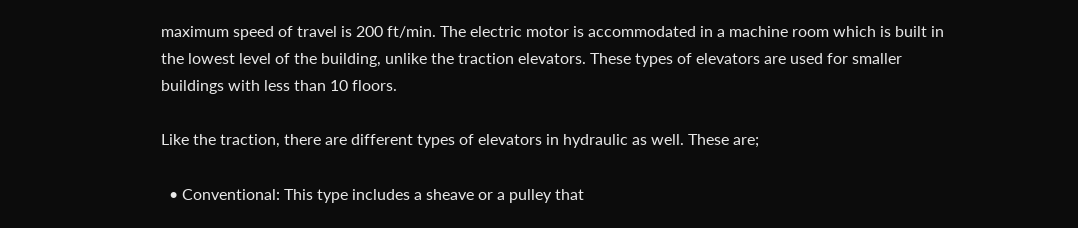maximum speed of travel is 200 ft/min. The electric motor is accommodated in a machine room which is built in the lowest level of the building, unlike the traction elevators. These types of elevators are used for smaller buildings with less than 10 floors.

Like the traction, there are different types of elevators in hydraulic as well. These are;

  • Conventional: This type includes a sheave or a pulley that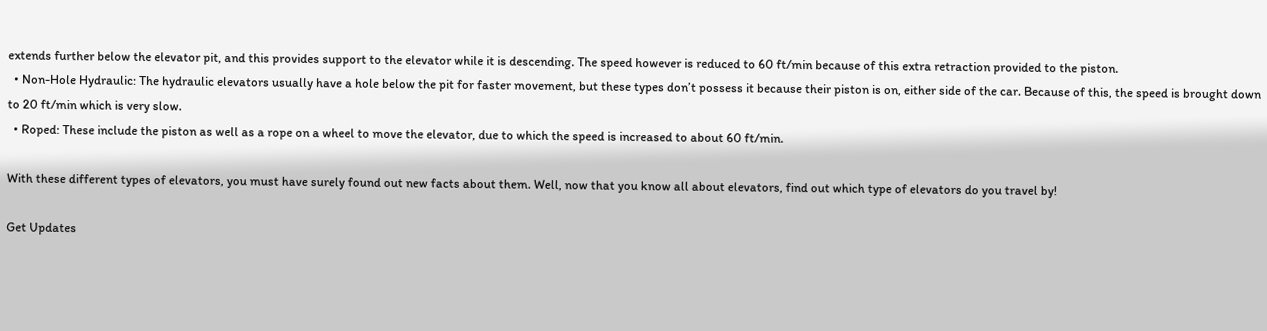extends further below the elevator pit, and this provides support to the elevator while it is descending. The speed however is reduced to 60 ft/min because of this extra retraction provided to the piston.
  • Non-Hole Hydraulic: The hydraulic elevators usually have a hole below the pit for faster movement, but these types don’t possess it because their piston is on, either side of the car. Because of this, the speed is brought down to 20 ft/min which is very slow.
  • Roped: These include the piston as well as a rope on a wheel to move the elevator, due to which the speed is increased to about 60 ft/min.

With these different types of elevators, you must have surely found out new facts about them. Well, now that you know all about elevators, find out which type of elevators do you travel by!

Get Updates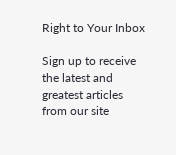Right to Your Inbox

Sign up to receive the latest and greatest articles from our site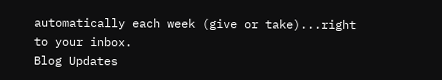automatically each week (give or take)...right to your inbox.
Blog Updates